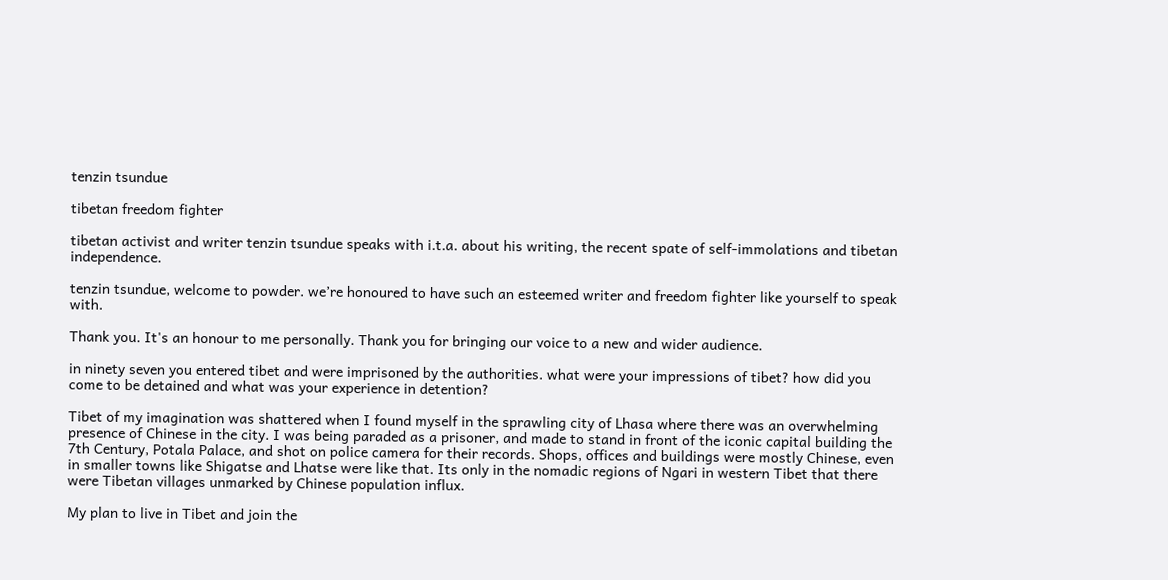tenzin tsundue

tibetan freedom fighter

tibetan activist and writer tenzin tsundue speaks with i.t.a. about his writing, the recent spate of self-immolations and tibetan independence.

tenzin tsundue, welcome to powder. we’re honoured to have such an esteemed writer and freedom fighter like yourself to speak with.

Thank you. It's an honour to me personally. Thank you for bringing our voice to a new and wider audience.

in ninety seven you entered tibet and were imprisoned by the authorities. what were your impressions of tibet? how did you come to be detained and what was your experience in detention?

Tibet of my imagination was shattered when I found myself in the sprawling city of Lhasa where there was an overwhelming presence of Chinese in the city. I was being paraded as a prisoner, and made to stand in front of the iconic capital building the 7th Century, Potala Palace, and shot on police camera for their records. Shops, offices and buildings were mostly Chinese, even in smaller towns like Shigatse and Lhatse were like that. Its only in the nomadic regions of Ngari in western Tibet that there were Tibetan villages unmarked by Chinese population influx.

My plan to live in Tibet and join the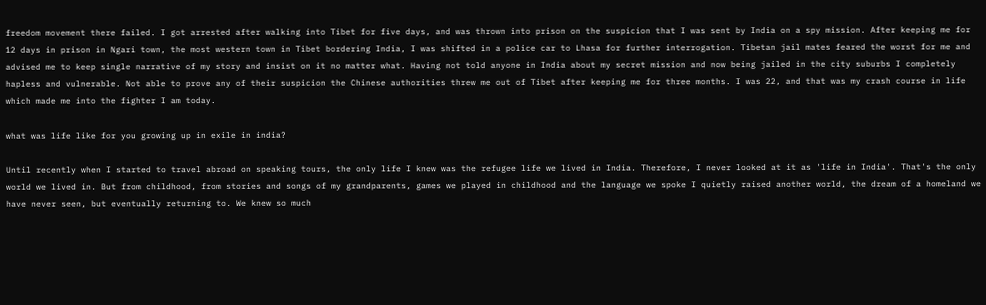freedom movement there failed. I got arrested after walking into Tibet for five days, and was thrown into prison on the suspicion that I was sent by India on a spy mission. After keeping me for 12 days in prison in Ngari town, the most western town in Tibet bordering India, I was shifted in a police car to Lhasa for further interrogation. Tibetan jail mates feared the worst for me and advised me to keep single narrative of my story and insist on it no matter what. Having not told anyone in India about my secret mission and now being jailed in the city suburbs I completely hapless and vulnerable. Not able to prove any of their suspicion the Chinese authorities threw me out of Tibet after keeping me for three months. I was 22, and that was my crash course in life which made me into the fighter I am today.

what was life like for you growing up in exile in india?

Until recently when I started to travel abroad on speaking tours, the only life I knew was the refugee life we lived in India. Therefore, I never looked at it as 'life in India'. That's the only world we lived in. But from childhood, from stories and songs of my grandparents, games we played in childhood and the language we spoke I quietly raised another world, the dream of a homeland we have never seen, but eventually returning to. We knew so much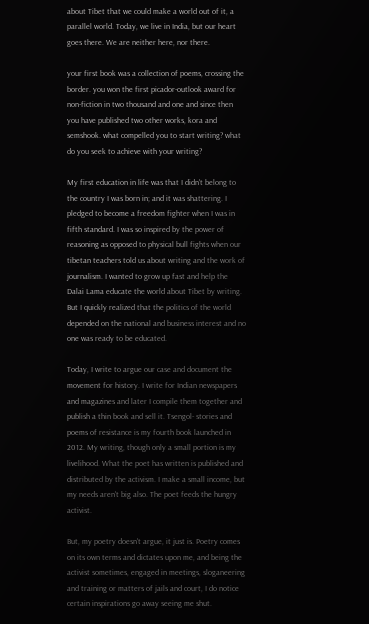about Tibet that we could make a world out of it, a parallel world. Today, we live in India, but our heart goes there. We are neither here, nor there.

your first book was a collection of poems, crossing the border. you won the first picador-outlook award for non-fiction in two thousand and one and since then you have published two other works, kora and semshook. what compelled you to start writing? what do you seek to achieve with your writing?

My first education in life was that I didn't belong to the country I was born in; and it was shattering. I pledged to become a freedom fighter when I was in fifth standard. I was so inspired by the power of reasoning as opposed to physical bull fights when our tibetan teachers told us about writing and the work of journalism. I wanted to grow up fast and help the Dalai Lama educate the world about Tibet by writing. But I quickly realized that the politics of the world depended on the national and business interest and no one was ready to be educated.

Today, I write to argue our case and document the movement for history. I write for Indian newspapers and magazines and later I compile them together and publish a thin book and sell it. Tsengol- stories and poems of resistance is my fourth book launched in 2012. My writing, though only a small portion is my livelihood. What the poet has written is published and distributed by the activism. I make a small income, but my needs aren't big also. The poet feeds the hungry activist.

But, my poetry doesn't argue, it just is. Poetry comes on its own terms and dictates upon me, and being the activist sometimes, engaged in meetings, sloganeering and training or matters of jails and court, I do notice certain inspirations go away seeing me shut.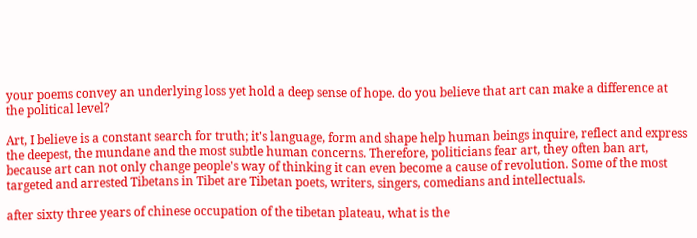your poems convey an underlying loss yet hold a deep sense of hope. do you believe that art can make a difference at the political level?

Art, I believe is a constant search for truth; it's language, form and shape help human beings inquire, reflect and express the deepest, the mundane and the most subtle human concerns. Therefore, politicians fear art, they often ban art, because art can not only change people's way of thinking it can even become a cause of revolution. Some of the most targeted and arrested Tibetans in Tibet are Tibetan poets, writers, singers, comedians and intellectuals.

after sixty three years of chinese occupation of the tibetan plateau, what is the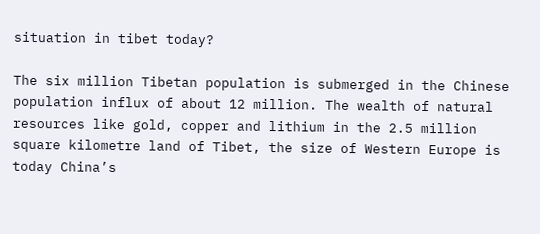situation in tibet today?

The six million Tibetan population is submerged in the Chinese population influx of about 12 million. The wealth of natural resources like gold, copper and lithium in the 2.5 million square kilometre land of Tibet, the size of Western Europe is today China’s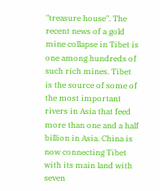"treasure house". The recent news of a gold mine collapse in Tibet is one among hundreds of such rich mines. Tibet is the source of some of the most important rivers in Asia that feed more than one and a half billion in Asia. China is now connecting Tibet with its main land with seven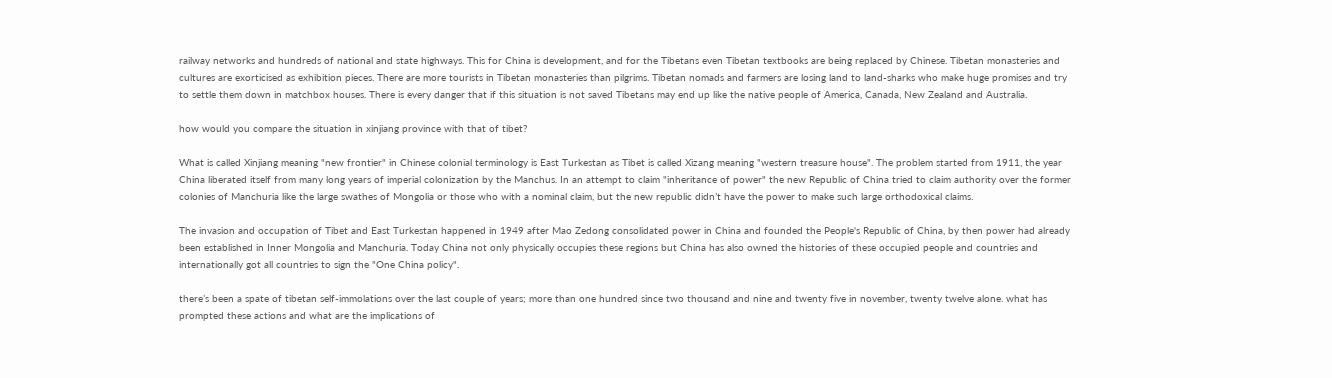railway networks and hundreds of national and state highways. This for China is development, and for the Tibetans even Tibetan textbooks are being replaced by Chinese. Tibetan monasteries and cultures are exorticised as exhibition pieces. There are more tourists in Tibetan monasteries than pilgrims. Tibetan nomads and farmers are losing land to land-sharks who make huge promises and try to settle them down in matchbox houses. There is every danger that if this situation is not saved Tibetans may end up like the native people of America, Canada, New Zealand and Australia.

how would you compare the situation in xinjiang province with that of tibet?

What is called Xinjiang meaning "new frontier" in Chinese colonial terminology is East Turkestan as Tibet is called Xizang meaning "western treasure house". The problem started from 1911, the year China liberated itself from many long years of imperial colonization by the Manchus. In an attempt to claim "inheritance of power" the new Republic of China tried to claim authority over the former colonies of Manchuria like the large swathes of Mongolia or those who with a nominal claim, but the new republic didn’t have the power to make such large orthodoxical claims.

The invasion and occupation of Tibet and East Turkestan happened in 1949 after Mao Zedong consolidated power in China and founded the People's Republic of China, by then power had already been established in Inner Mongolia and Manchuria. Today China not only physically occupies these regions but China has also owned the histories of these occupied people and countries and internationally got all countries to sign the "One China policy".

there’s been a spate of tibetan self-immolations over the last couple of years; more than one hundred since two thousand and nine and twenty five in november, twenty twelve alone. what has prompted these actions and what are the implications of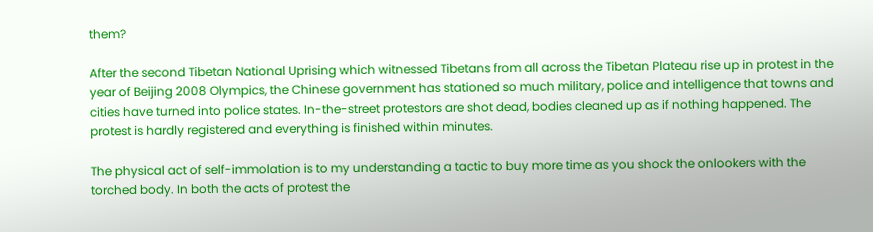them?

After the second Tibetan National Uprising which witnessed Tibetans from all across the Tibetan Plateau rise up in protest in the year of Beijing 2008 Olympics, the Chinese government has stationed so much military, police and intelligence that towns and cities have turned into police states. In-the-street protestors are shot dead, bodies cleaned up as if nothing happened. The protest is hardly registered and everything is finished within minutes.

The physical act of self-immolation is to my understanding a tactic to buy more time as you shock the onlookers with the torched body. In both the acts of protest the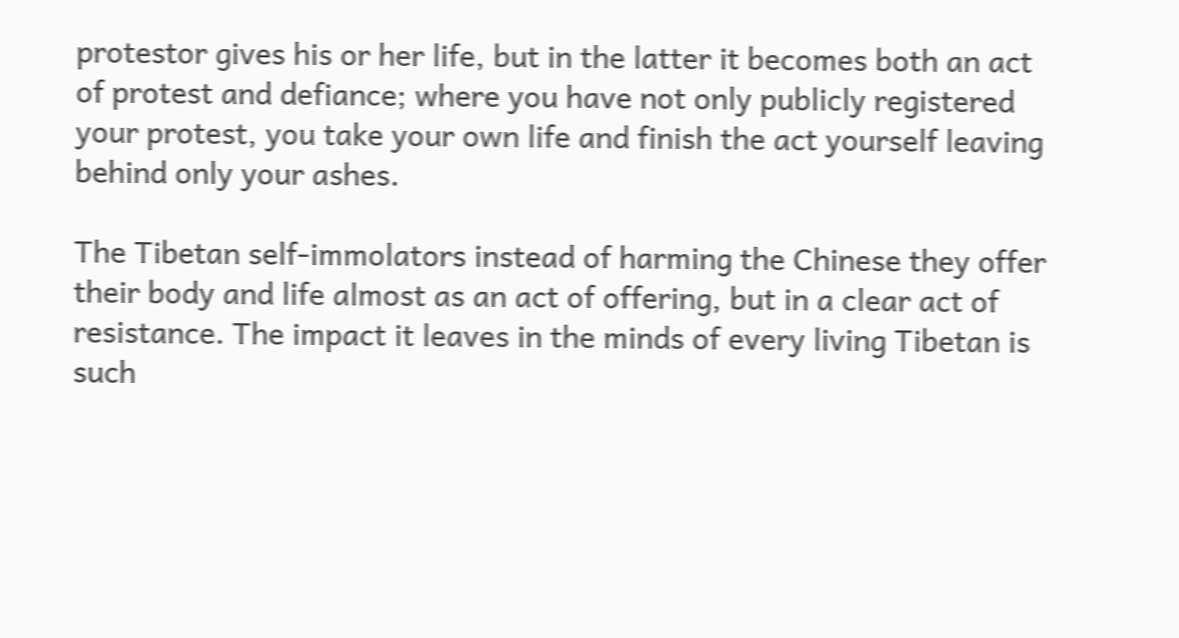protestor gives his or her life, but in the latter it becomes both an act of protest and defiance; where you have not only publicly registered your protest, you take your own life and finish the act yourself leaving behind only your ashes.

The Tibetan self-immolators instead of harming the Chinese they offer their body and life almost as an act of offering, but in a clear act of resistance. The impact it leaves in the minds of every living Tibetan is such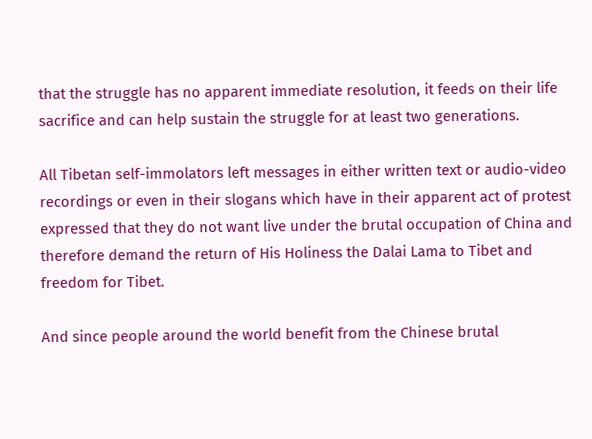that the struggle has no apparent immediate resolution, it feeds on their life sacrifice and can help sustain the struggle for at least two generations.

All Tibetan self-immolators left messages in either written text or audio-video recordings or even in their slogans which have in their apparent act of protest expressed that they do not want live under the brutal occupation of China and therefore demand the return of His Holiness the Dalai Lama to Tibet and freedom for Tibet.

And since people around the world benefit from the Chinese brutal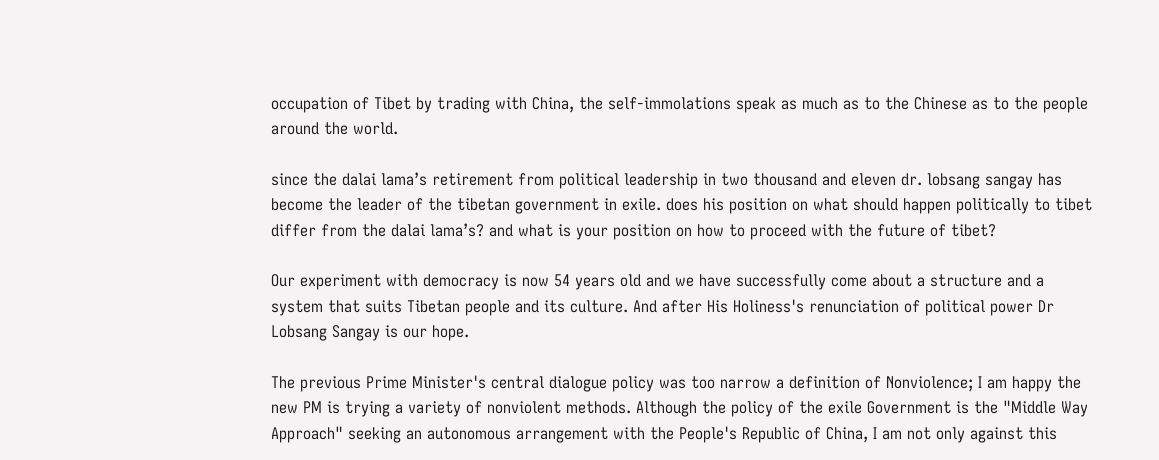occupation of Tibet by trading with China, the self-immolations speak as much as to the Chinese as to the people around the world.

since the dalai lama’s retirement from political leadership in two thousand and eleven dr. lobsang sangay has become the leader of the tibetan government in exile. does his position on what should happen politically to tibet differ from the dalai lama’s? and what is your position on how to proceed with the future of tibet?

Our experiment with democracy is now 54 years old and we have successfully come about a structure and a system that suits Tibetan people and its culture. And after His Holiness's renunciation of political power Dr Lobsang Sangay is our hope.

The previous Prime Minister's central dialogue policy was too narrow a definition of Nonviolence; I am happy the new PM is trying a variety of nonviolent methods. Although the policy of the exile Government is the "Middle Way Approach" seeking an autonomous arrangement with the People's Republic of China, I am not only against this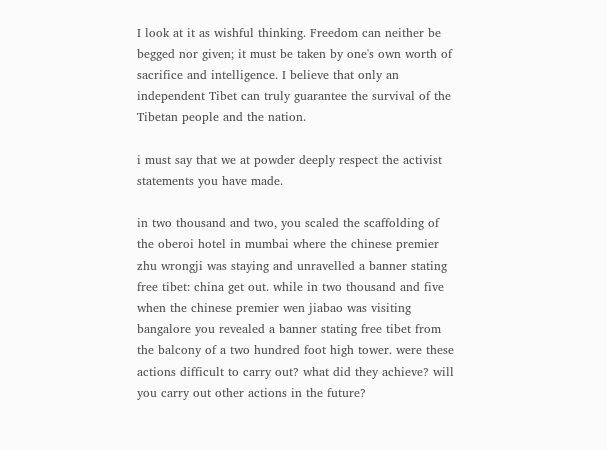I look at it as wishful thinking. Freedom can neither be begged nor given; it must be taken by one's own worth of sacrifice and intelligence. I believe that only an independent Tibet can truly guarantee the survival of the Tibetan people and the nation.

i must say that we at powder deeply respect the activist statements you have made.

in two thousand and two, you scaled the scaffolding of the oberoi hotel in mumbai where the chinese premier zhu wrongji was staying and unravelled a banner stating free tibet: china get out. while in two thousand and five when the chinese premier wen jiabao was visiting bangalore you revealed a banner stating free tibet from the balcony of a two hundred foot high tower. were these actions difficult to carry out? what did they achieve? will you carry out other actions in the future?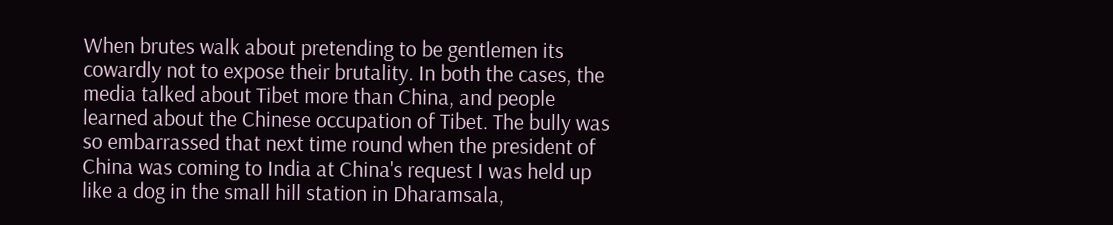When brutes walk about pretending to be gentlemen its cowardly not to expose their brutality. In both the cases, the media talked about Tibet more than China, and people learned about the Chinese occupation of Tibet. The bully was so embarrassed that next time round when the president of China was coming to India at China's request I was held up like a dog in the small hill station in Dharamsala,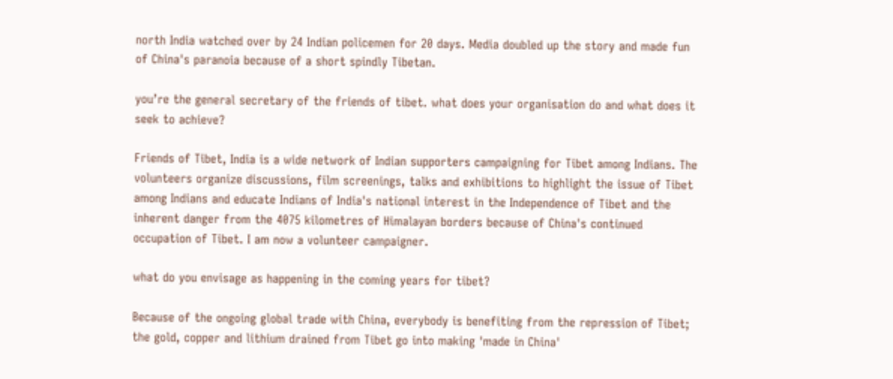north India watched over by 24 Indian policemen for 20 days. Media doubled up the story and made fun of China's paranoia because of a short spindly Tibetan.

you’re the general secretary of the friends of tibet. what does your organisation do and what does it seek to achieve?

Friends of Tibet, India is a wide network of Indian supporters campaigning for Tibet among Indians. The volunteers organize discussions, film screenings, talks and exhibitions to highlight the issue of Tibet among Indians and educate Indians of India's national interest in the Independence of Tibet and the inherent danger from the 4075 kilometres of Himalayan borders because of China's continued occupation of Tibet. I am now a volunteer campaigner.

what do you envisage as happening in the coming years for tibet?

Because of the ongoing global trade with China, everybody is benefiting from the repression of Tibet; the gold, copper and lithium drained from Tibet go into making 'made in China'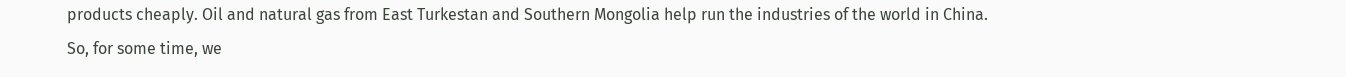products cheaply. Oil and natural gas from East Turkestan and Southern Mongolia help run the industries of the world in China. So, for some time, we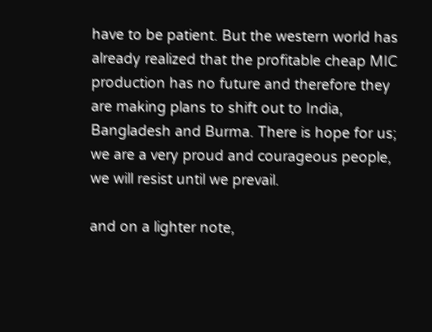have to be patient. But the western world has already realized that the profitable cheap MIC production has no future and therefore they are making plans to shift out to India, Bangladesh and Burma. There is hope for us; we are a very proud and courageous people, we will resist until we prevail.

and on a lighter note,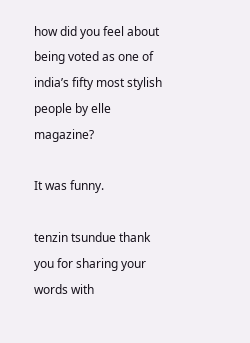how did you feel about being voted as one of india’s fifty most stylish people by elle magazine?

It was funny.

tenzin tsundue thank you for sharing your words with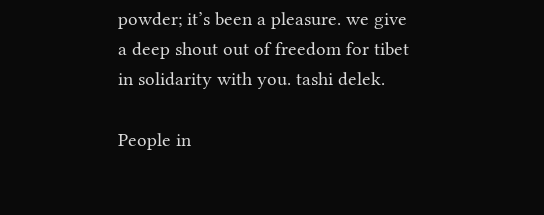powder; it’s been a pleasure. we give a deep shout out of freedom for tibet in solidarity with you. tashi delek.

People in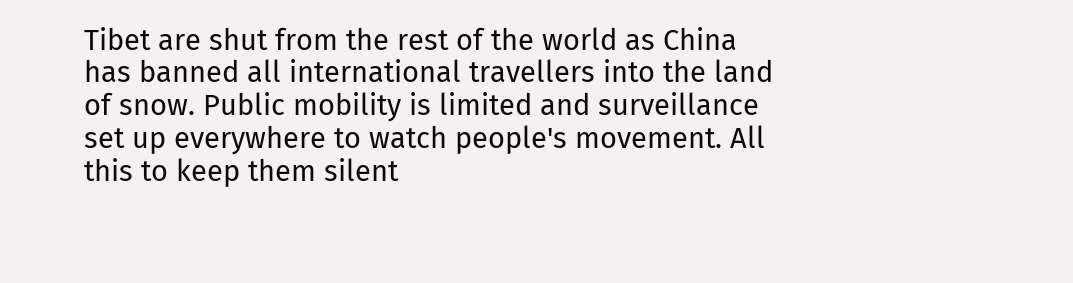Tibet are shut from the rest of the world as China has banned all international travellers into the land of snow. Public mobility is limited and surveillance set up everywhere to watch people's movement. All this to keep them silent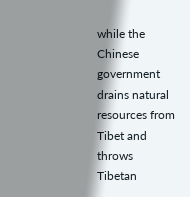while the Chinese government drains natural resources from Tibet and throws Tibetan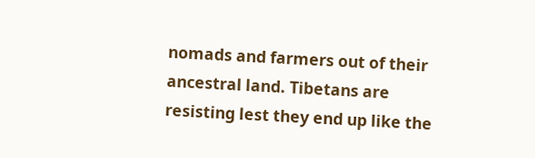nomads and farmers out of their ancestral land. Tibetans are resisting lest they end up like the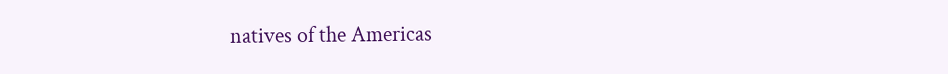natives of the Americas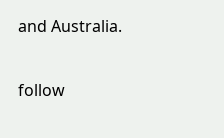and Australia.

follow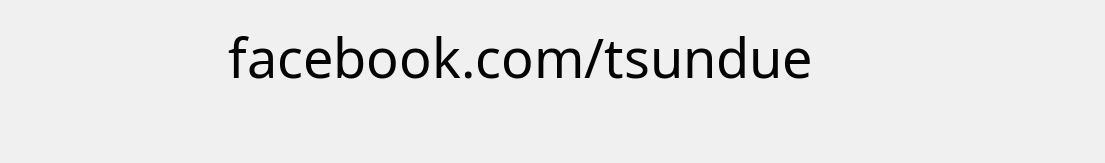facebook.com/tsundue